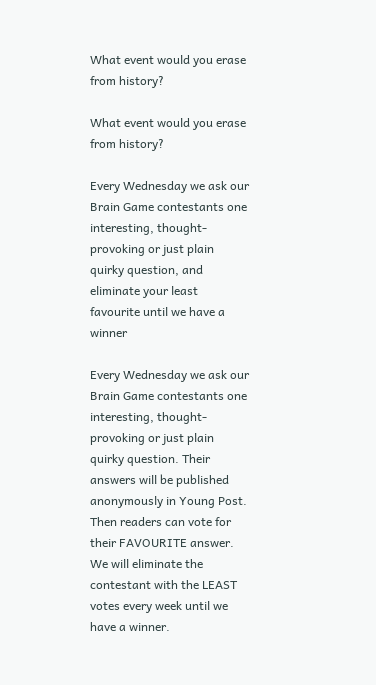What event would you erase from history?

What event would you erase from history?

Every Wednesday we ask our Brain Game contestants one interesting, thought-provoking or just plain quirky question, and eliminate your least favourite until we have a winner

Every Wednesday we ask our Brain Game contestants one interesting, thought-provoking or just plain quirky question. Their answers will be published anonymously in Young Post. Then readers can vote for their FAVOURITE answer. We will eliminate the contestant with the LEAST votes every week until we have a winner.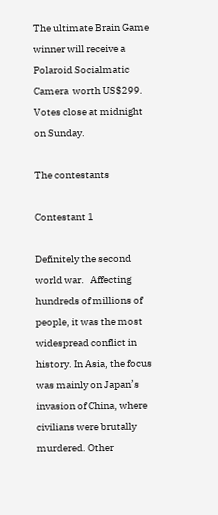The ultimate Brain Game winner will receive a Polaroid Socialmatic Camera  worth US$299. Votes close at midnight on Sunday.

The contestants

Contestant 1

Definitely the second world war.   Affecting hundreds of millions of people, it was the most widespread conflict in history. In Asia, the focus was mainly on Japan’s invasion of China, where civilians were brutally murdered. Other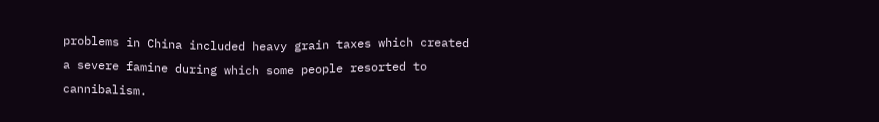problems in China included heavy grain taxes which created a severe famine during which some people resorted to cannibalism.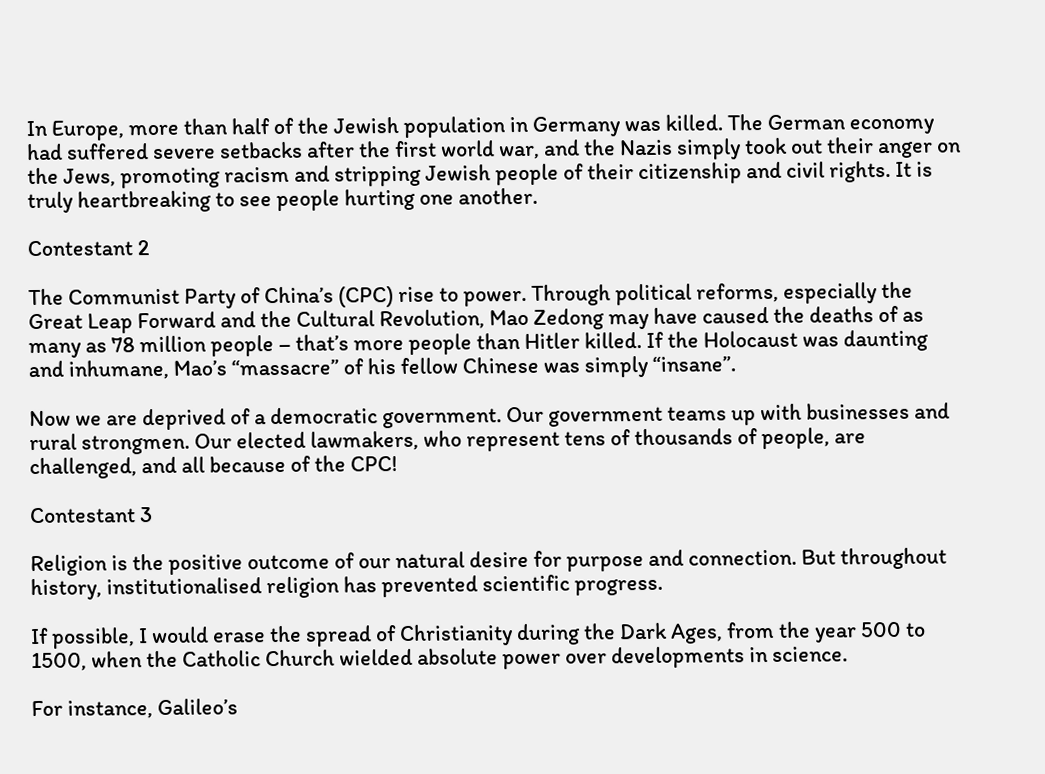In Europe, more than half of the Jewish population in Germany was killed. The German economy had suffered severe setbacks after the first world war, and the Nazis simply took out their anger on the Jews, promoting racism and stripping Jewish people of their citizenship and civil rights. It is truly heartbreaking to see people hurting one another.

Contestant 2

The Communist Party of China’s (CPC) rise to power. Through political reforms, especially the Great Leap Forward and the Cultural Revolution, Mao Zedong may have caused the deaths of as many as 78 million people – that’s more people than Hitler killed. If the Holocaust was daunting and inhumane, Mao’s “massacre” of his fellow Chinese was simply “insane”.

Now we are deprived of a democratic government. Our government teams up with businesses and rural strongmen. Our elected lawmakers, who represent tens of thousands of people, are challenged, and all because of the CPC!

Contestant 3

Religion is the positive outcome of our natural desire for purpose and connection. But throughout history, institutionalised religion has prevented scientific progress.

If possible, I would erase the spread of Christianity during the Dark Ages, from the year 500 to 1500, when the Catholic Church wielded absolute power over developments in science.

For instance, Galileo’s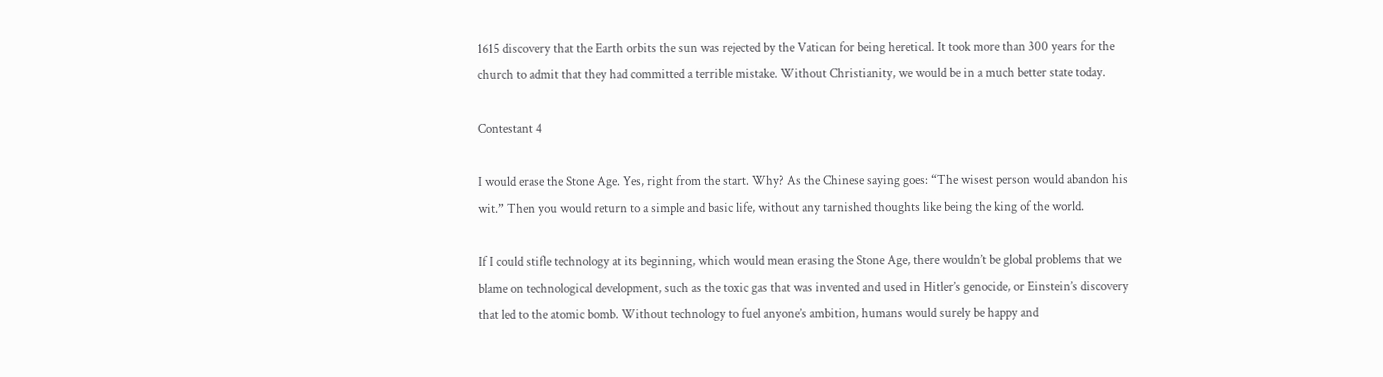1615 discovery that the Earth orbits the sun was rejected by the Vatican for being heretical. It took more than 300 years for the church to admit that they had committed a terrible mistake. Without Christianity, we would be in a much better state today.

Contestant 4

I would erase the Stone Age. Yes, right from the start. Why? As the Chinese saying goes: “The wisest person would abandon his wit.” Then you would return to a simple and basic life, without any tarnished thoughts like being the king of the world.

If I could stifle technology at its beginning, which would mean erasing the Stone Age, there wouldn’t be global problems that we blame on technological development, such as the toxic gas that was invented and used in Hitler’s genocide, or Einstein’s discovery that led to the atomic bomb. Without technology to fuel anyone’s ambition, humans would surely be happy and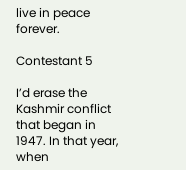live in peace forever.

Contestant 5

I’d erase the Kashmir conflict that began in 1947. In that year, when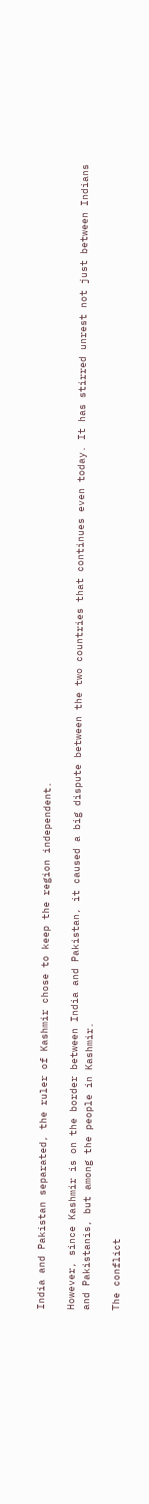India and Pakistan separated, the ruler of Kashmir chose to keep the region independent.

However, since Kashmir is on the border between India and Pakistan, it caused a big dispute between the two countries that continues even today. It has stirred unrest not just between Indians and Pakistanis, but among the people in Kashmir.

The conflict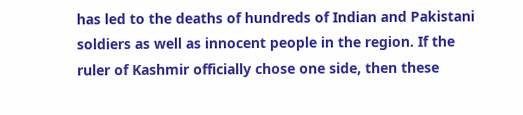has led to the deaths of hundreds of Indian and Pakistani soldiers as well as innocent people in the region. If the ruler of Kashmir officially chose one side, then these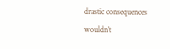drastic consequences wouldn’t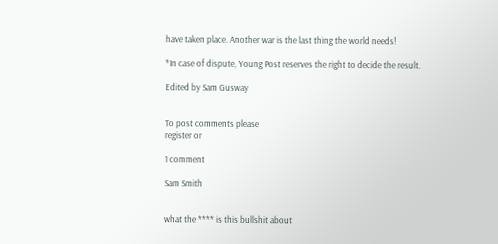have taken place. Another war is the last thing the world needs!

*In case of dispute, Young Post reserves the right to decide the result.

Edited by Sam Gusway


To post comments please
register or

1 comment

Sam Smith


what the **** is this bullshit about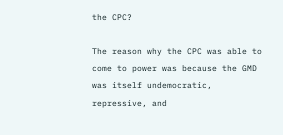the CPC?

The reason why the CPC was able to come to power was because the GMD was itself undemocratic, repressive, and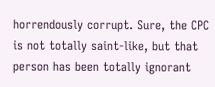horrendously corrupt. Sure, the CPC is not totally saint-like, but that person has been totally ignorant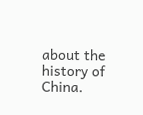about the history of China.